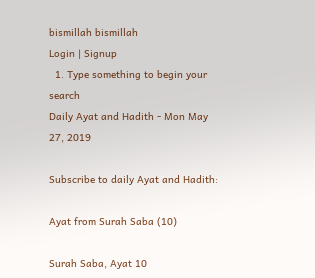bismillah bismillah
Login | Signup
  1. Type something to begin your search
Daily Ayat and Hadith - Mon May 27, 2019

Subscribe to daily Ayat and Hadith:

Ayat from Surah Saba (10)

Surah Saba, Ayat 10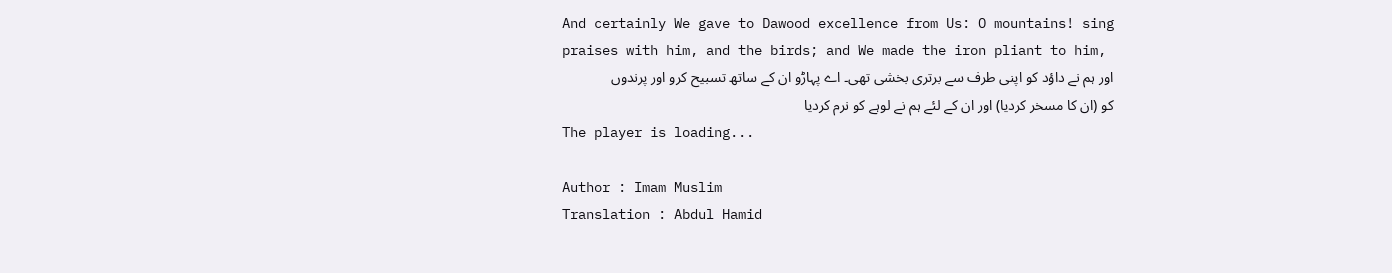And certainly We gave to Dawood excellence from Us: O mountains! sing praises with him, and the birds; and We made the iron pliant to him,
اور ہم نے داؤد کو اپنی طرف سے برتری بخشی تھی۔ اے پہاڑو ان کے ساتھ تسبیح کرو اور پرندوں کو (ان کا مسخر کردیا) اور ان کے لئے ہم نے لوہے کو نرم کردیا
The player is loading...

Author : Imam Muslim
Translation : Abdul Hamid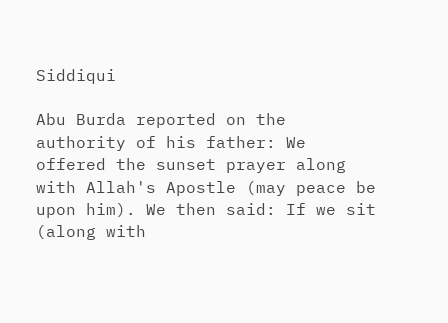Siddiqui

Abu Burda reported on the authority of his father: We offered the sunset prayer along with Allah's Apostle (may peace be upon him). We then said: If we sit (along with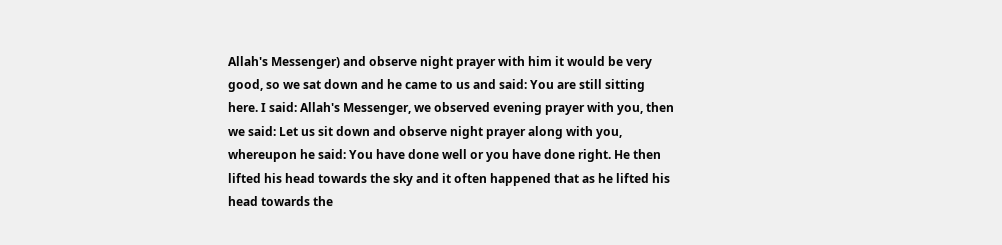Allah's Messenger) and observe night prayer with him it would be very good, so we sat down and he came to us and said: You are still sitting here. I said: Allah's Messenger, we observed evening prayer with you, then we said: Let us sit down and observe night prayer along with you, whereupon he said: You have done well or you have done right. He then lifted his head towards the sky and it often happened that as he lifted his head towards the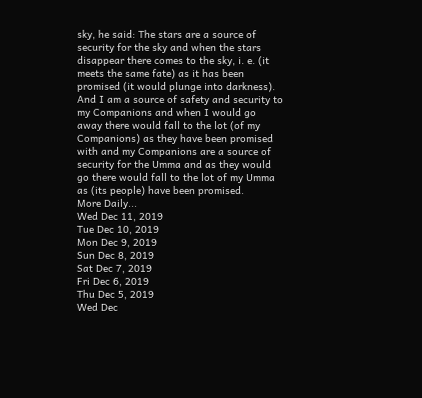sky, he said: The stars are a source of security for the sky and when the stars disappear there comes to the sky, i. e. (it meets the same fate) as it has been promised (it would plunge into darkness). And I am a source of safety and security to my Companions and when I would go away there would fall to the lot (of my Companions) as they have been promised with and my Companions are a source of security for the Umma and as they would go there would fall to the lot of my Umma as (its people) have been promised.
More Daily...
Wed Dec 11, 2019
Tue Dec 10, 2019
Mon Dec 9, 2019
Sun Dec 8, 2019
Sat Dec 7, 2019
Fri Dec 6, 2019
Thu Dec 5, 2019
Wed Dec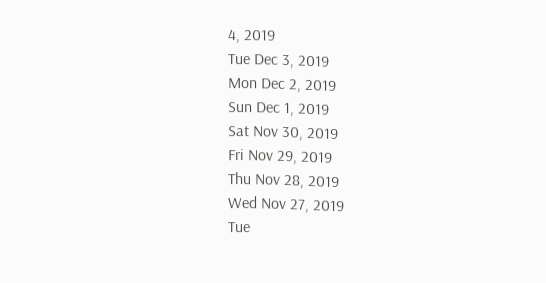4, 2019
Tue Dec 3, 2019
Mon Dec 2, 2019
Sun Dec 1, 2019
Sat Nov 30, 2019
Fri Nov 29, 2019
Thu Nov 28, 2019
Wed Nov 27, 2019
Tue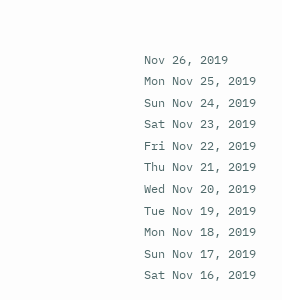Nov 26, 2019
Mon Nov 25, 2019
Sun Nov 24, 2019
Sat Nov 23, 2019
Fri Nov 22, 2019
Thu Nov 21, 2019
Wed Nov 20, 2019
Tue Nov 19, 2019
Mon Nov 18, 2019
Sun Nov 17, 2019
Sat Nov 16, 2019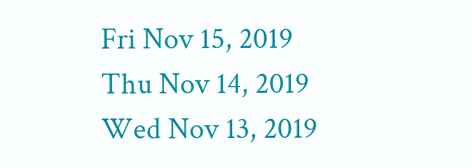Fri Nov 15, 2019
Thu Nov 14, 2019
Wed Nov 13, 2019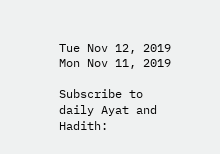Tue Nov 12, 2019
Mon Nov 11, 2019

Subscribe to daily Ayat and Hadith: